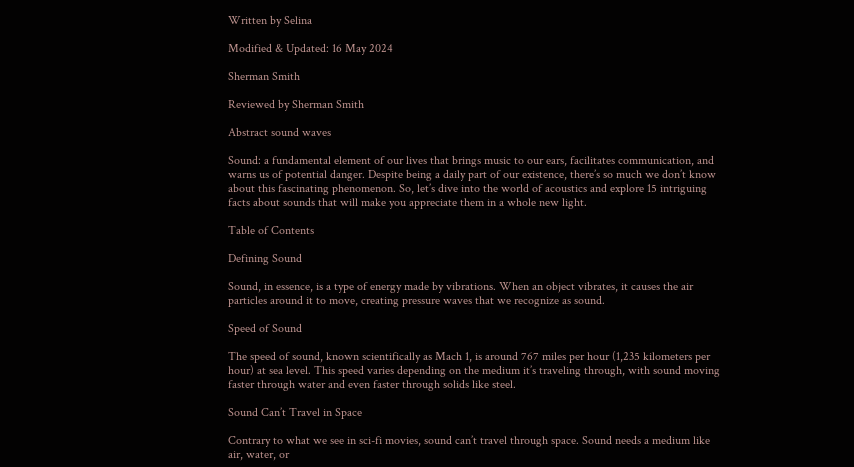Written by Selina

Modified & Updated: 16 May 2024

Sherman Smith

Reviewed by Sherman Smith

Abstract sound waves

Sound: a fundamental element of our lives that brings music to our ears, facilitates communication, and warns us of potential danger. Despite being a daily part of our existence, there’s so much we don’t know about this fascinating phenomenon. So, let’s dive into the world of acoustics and explore 15 intriguing facts about sounds that will make you appreciate them in a whole new light.

Table of Contents

Defining Sound

Sound, in essence, is a type of energy made by vibrations. When an object vibrates, it causes the air particles around it to move, creating pressure waves that we recognize as sound.

Speed of Sound

The speed of sound, known scientifically as Mach 1, is around 767 miles per hour (1,235 kilometers per hour) at sea level. This speed varies depending on the medium it’s traveling through, with sound moving faster through water and even faster through solids like steel.

Sound Can’t Travel in Space

Contrary to what we see in sci-fi movies, sound can’t travel through space. Sound needs a medium like air, water, or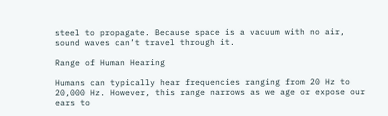steel to propagate. Because space is a vacuum with no air, sound waves can’t travel through it.

Range of Human Hearing

Humans can typically hear frequencies ranging from 20 Hz to 20,000 Hz. However, this range narrows as we age or expose our ears to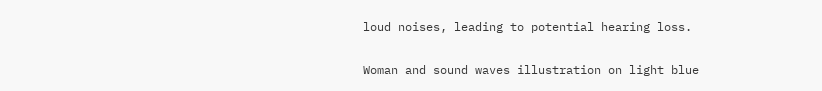loud noises, leading to potential hearing loss.

Woman and sound waves illustration on light blue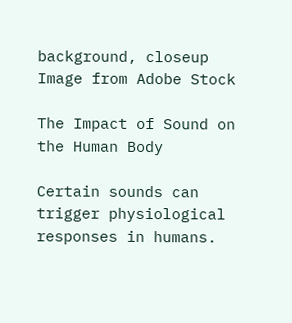background, closeup
Image from Adobe Stock

The Impact of Sound on the Human Body

Certain sounds can trigger physiological responses in humans.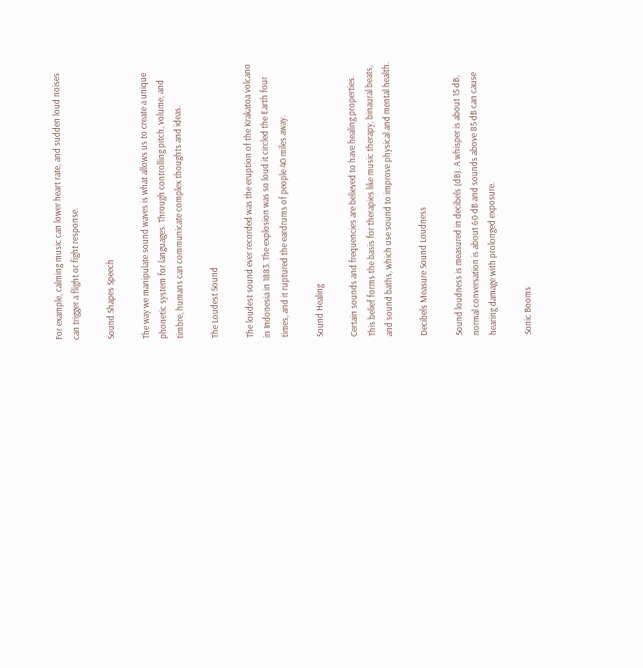For example, calming music can lower heart rate, and sudden loud noises can trigger a flight or fight response.

Sound Shapes Speech

The way we manipulate sound waves is what allows us to create a unique phonetic system for languages. Through controlling pitch, volume, and timbre, humans can communicate complex thoughts and ideas.

The Loudest Sound

The loudest sound ever recorded was the eruption of the Krakatoa volcano in Indonesia in 1883. The explosion was so loud it circled the Earth four times, and it ruptured the eardrums of people 40 miles away.

Sound Healing

Certain sounds and frequencies are believed to have healing properties. This belief forms the basis for therapies like music therapy, binaural beats, and sound baths, which use sound to improve physical and mental health.

Decibels Measure Sound Loudness

Sound loudness is measured in decibels (dB). A whisper is about 15 dB, normal conversation is about 60 dB and sounds above 85 dB can cause hearing damage with prolonged exposure.

Sonic Booms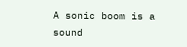A sonic boom is a sound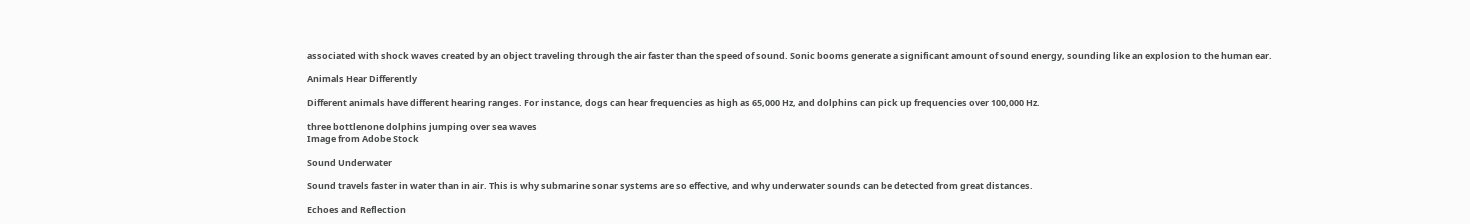associated with shock waves created by an object traveling through the air faster than the speed of sound. Sonic booms generate a significant amount of sound energy, sounding like an explosion to the human ear.

Animals Hear Differently

Different animals have different hearing ranges. For instance, dogs can hear frequencies as high as 65,000 Hz, and dolphins can pick up frequencies over 100,000 Hz.

three bottlenone dolphins jumping over sea waves
Image from Adobe Stock

Sound Underwater

Sound travels faster in water than in air. This is why submarine sonar systems are so effective, and why underwater sounds can be detected from great distances.

Echoes and Reflection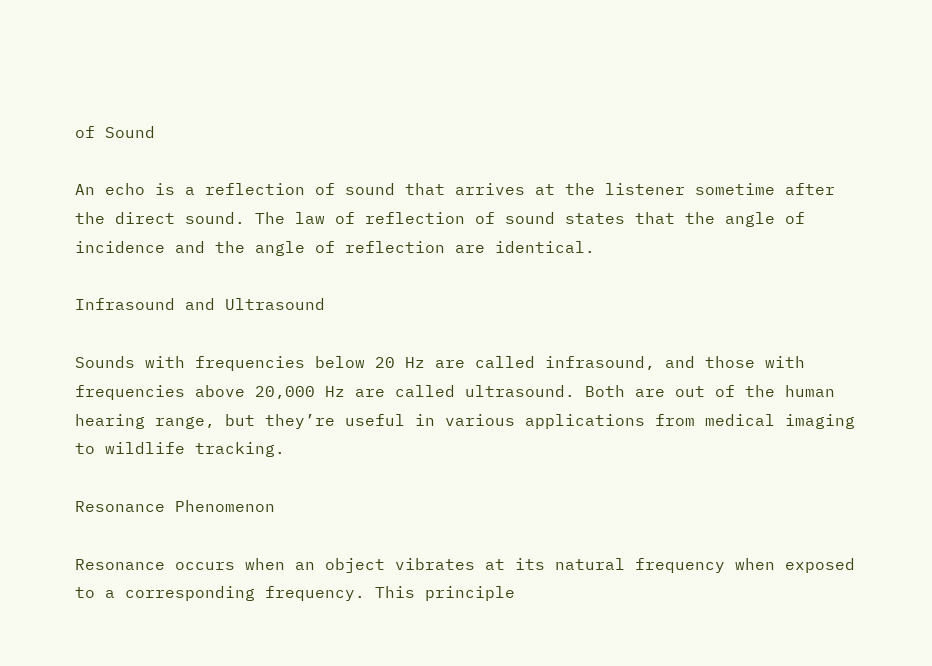of Sound

An echo is a reflection of sound that arrives at the listener sometime after the direct sound. The law of reflection of sound states that the angle of incidence and the angle of reflection are identical.

Infrasound and Ultrasound

Sounds with frequencies below 20 Hz are called infrasound, and those with frequencies above 20,000 Hz are called ultrasound. Both are out of the human hearing range, but they’re useful in various applications from medical imaging to wildlife tracking.

Resonance Phenomenon

Resonance occurs when an object vibrates at its natural frequency when exposed to a corresponding frequency. This principle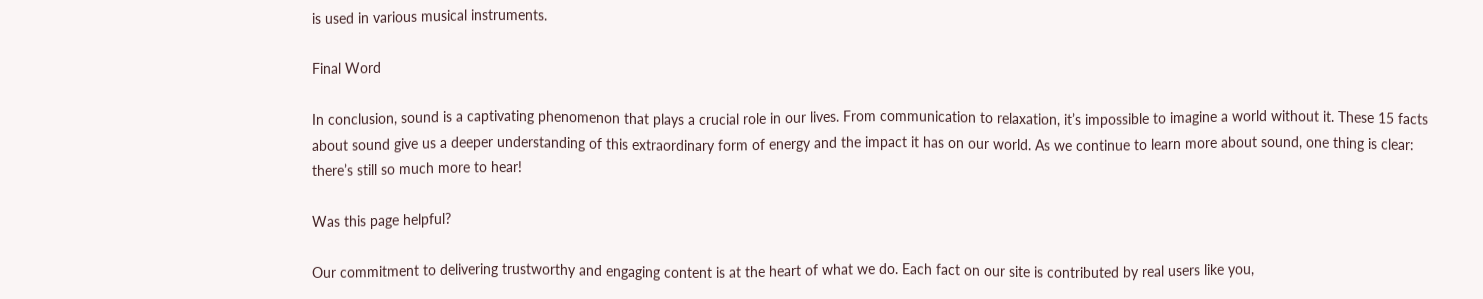is used in various musical instruments.

Final Word

In conclusion, sound is a captivating phenomenon that plays a crucial role in our lives. From communication to relaxation, it’s impossible to imagine a world without it. These 15 facts about sound give us a deeper understanding of this extraordinary form of energy and the impact it has on our world. As we continue to learn more about sound, one thing is clear: there’s still so much more to hear!

Was this page helpful?

Our commitment to delivering trustworthy and engaging content is at the heart of what we do. Each fact on our site is contributed by real users like you,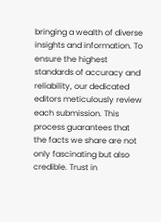bringing a wealth of diverse insights and information. To ensure the highest standards of accuracy and reliability, our dedicated editors meticulously review each submission. This process guarantees that the facts we share are not only fascinating but also credible. Trust in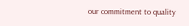our commitment to quality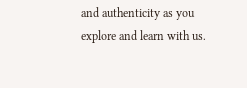and authenticity as you explore and learn with us.